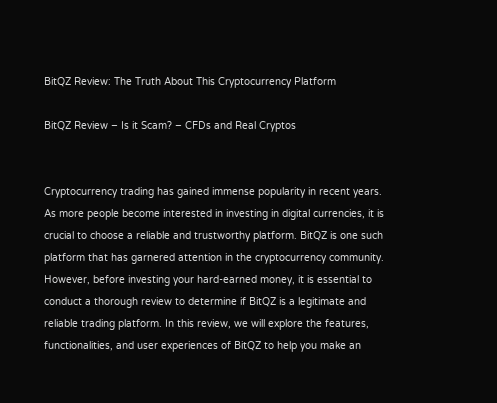BitQZ Review: The Truth About This Cryptocurrency Platform

BitQZ Review – Is it Scam? – CFDs and Real Cryptos


Cryptocurrency trading has gained immense popularity in recent years. As more people become interested in investing in digital currencies, it is crucial to choose a reliable and trustworthy platform. BitQZ is one such platform that has garnered attention in the cryptocurrency community. However, before investing your hard-earned money, it is essential to conduct a thorough review to determine if BitQZ is a legitimate and reliable trading platform. In this review, we will explore the features, functionalities, and user experiences of BitQZ to help you make an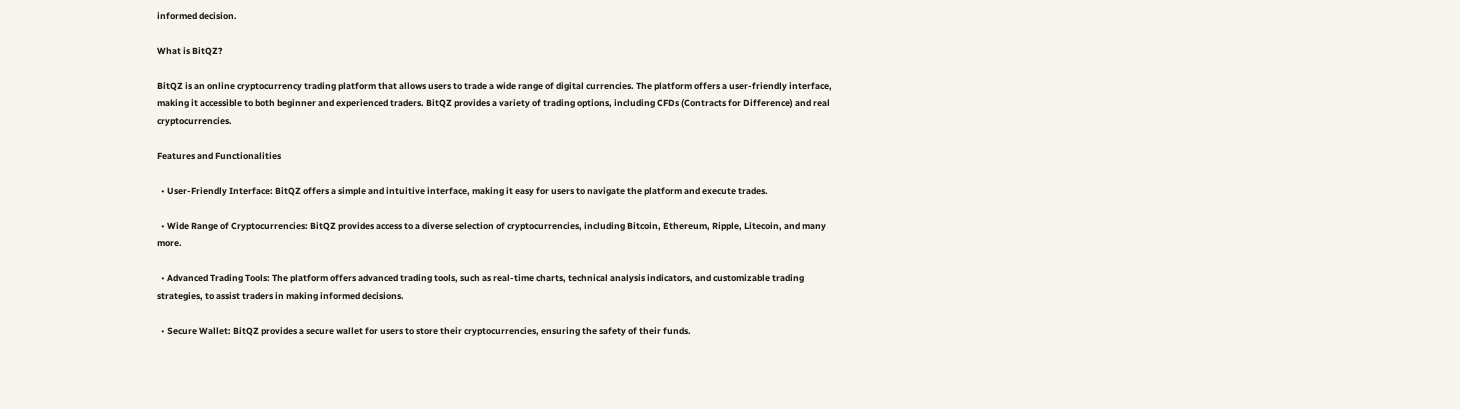informed decision.

What is BitQZ?

BitQZ is an online cryptocurrency trading platform that allows users to trade a wide range of digital currencies. The platform offers a user-friendly interface, making it accessible to both beginner and experienced traders. BitQZ provides a variety of trading options, including CFDs (Contracts for Difference) and real cryptocurrencies.

Features and Functionalities

  • User-Friendly Interface: BitQZ offers a simple and intuitive interface, making it easy for users to navigate the platform and execute trades.

  • Wide Range of Cryptocurrencies: BitQZ provides access to a diverse selection of cryptocurrencies, including Bitcoin, Ethereum, Ripple, Litecoin, and many more.

  • Advanced Trading Tools: The platform offers advanced trading tools, such as real-time charts, technical analysis indicators, and customizable trading strategies, to assist traders in making informed decisions.

  • Secure Wallet: BitQZ provides a secure wallet for users to store their cryptocurrencies, ensuring the safety of their funds.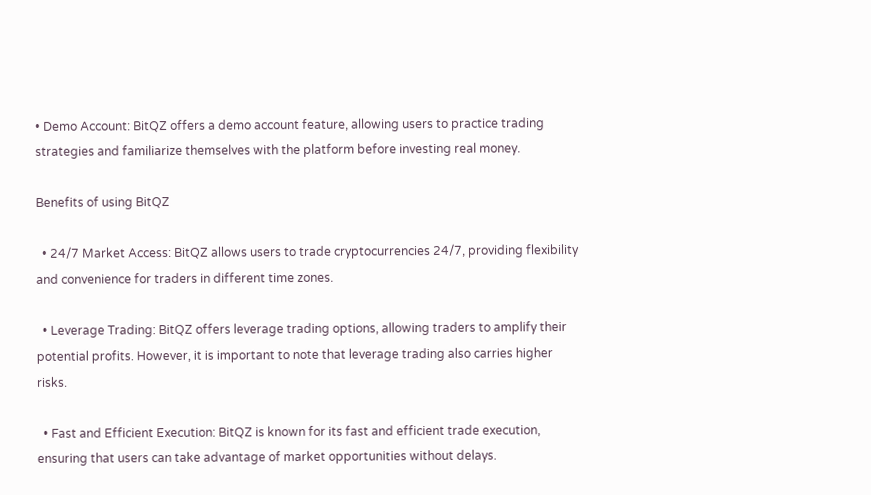• Demo Account: BitQZ offers a demo account feature, allowing users to practice trading strategies and familiarize themselves with the platform before investing real money.

Benefits of using BitQZ

  • 24/7 Market Access: BitQZ allows users to trade cryptocurrencies 24/7, providing flexibility and convenience for traders in different time zones.

  • Leverage Trading: BitQZ offers leverage trading options, allowing traders to amplify their potential profits. However, it is important to note that leverage trading also carries higher risks.

  • Fast and Efficient Execution: BitQZ is known for its fast and efficient trade execution, ensuring that users can take advantage of market opportunities without delays.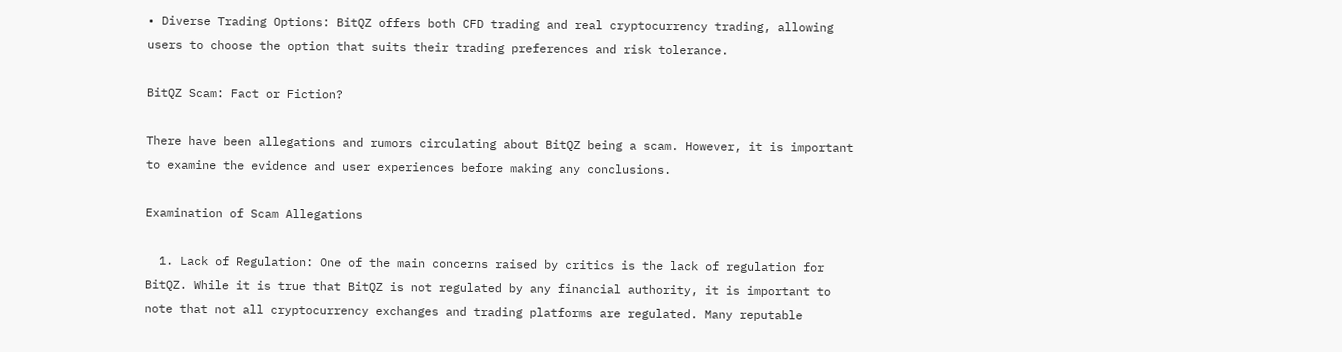• Diverse Trading Options: BitQZ offers both CFD trading and real cryptocurrency trading, allowing users to choose the option that suits their trading preferences and risk tolerance.

BitQZ Scam: Fact or Fiction?

There have been allegations and rumors circulating about BitQZ being a scam. However, it is important to examine the evidence and user experiences before making any conclusions.

Examination of Scam Allegations

  1. Lack of Regulation: One of the main concerns raised by critics is the lack of regulation for BitQZ. While it is true that BitQZ is not regulated by any financial authority, it is important to note that not all cryptocurrency exchanges and trading platforms are regulated. Many reputable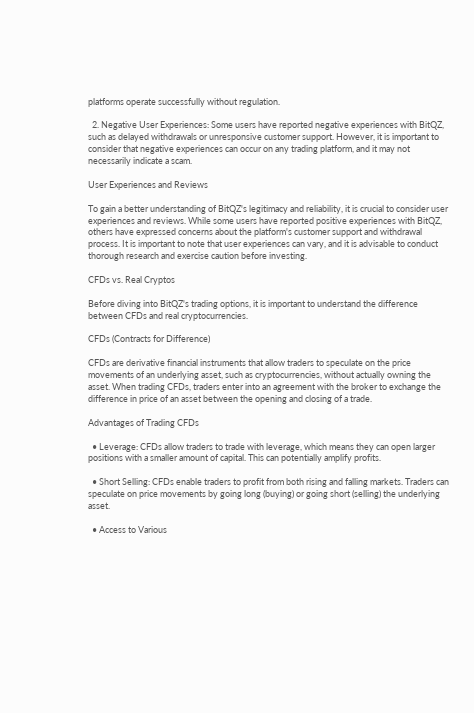platforms operate successfully without regulation.

  2. Negative User Experiences: Some users have reported negative experiences with BitQZ, such as delayed withdrawals or unresponsive customer support. However, it is important to consider that negative experiences can occur on any trading platform, and it may not necessarily indicate a scam.

User Experiences and Reviews

To gain a better understanding of BitQZ's legitimacy and reliability, it is crucial to consider user experiences and reviews. While some users have reported positive experiences with BitQZ, others have expressed concerns about the platform's customer support and withdrawal process. It is important to note that user experiences can vary, and it is advisable to conduct thorough research and exercise caution before investing.

CFDs vs. Real Cryptos

Before diving into BitQZ's trading options, it is important to understand the difference between CFDs and real cryptocurrencies.

CFDs (Contracts for Difference)

CFDs are derivative financial instruments that allow traders to speculate on the price movements of an underlying asset, such as cryptocurrencies, without actually owning the asset. When trading CFDs, traders enter into an agreement with the broker to exchange the difference in price of an asset between the opening and closing of a trade.

Advantages of Trading CFDs

  • Leverage: CFDs allow traders to trade with leverage, which means they can open larger positions with a smaller amount of capital. This can potentially amplify profits.

  • Short Selling: CFDs enable traders to profit from both rising and falling markets. Traders can speculate on price movements by going long (buying) or going short (selling) the underlying asset.

  • Access to Various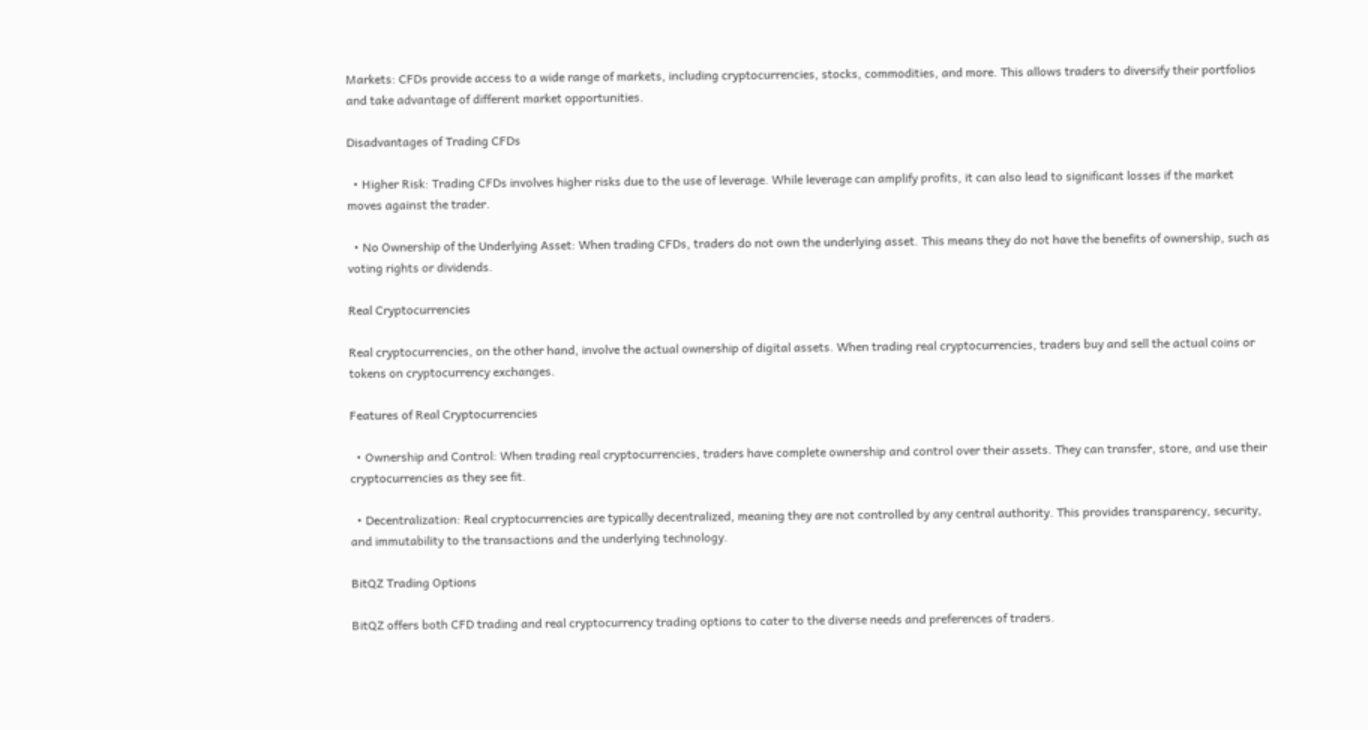Markets: CFDs provide access to a wide range of markets, including cryptocurrencies, stocks, commodities, and more. This allows traders to diversify their portfolios and take advantage of different market opportunities.

Disadvantages of Trading CFDs

  • Higher Risk: Trading CFDs involves higher risks due to the use of leverage. While leverage can amplify profits, it can also lead to significant losses if the market moves against the trader.

  • No Ownership of the Underlying Asset: When trading CFDs, traders do not own the underlying asset. This means they do not have the benefits of ownership, such as voting rights or dividends.

Real Cryptocurrencies

Real cryptocurrencies, on the other hand, involve the actual ownership of digital assets. When trading real cryptocurrencies, traders buy and sell the actual coins or tokens on cryptocurrency exchanges.

Features of Real Cryptocurrencies

  • Ownership and Control: When trading real cryptocurrencies, traders have complete ownership and control over their assets. They can transfer, store, and use their cryptocurrencies as they see fit.

  • Decentralization: Real cryptocurrencies are typically decentralized, meaning they are not controlled by any central authority. This provides transparency, security, and immutability to the transactions and the underlying technology.

BitQZ Trading Options

BitQZ offers both CFD trading and real cryptocurrency trading options to cater to the diverse needs and preferences of traders.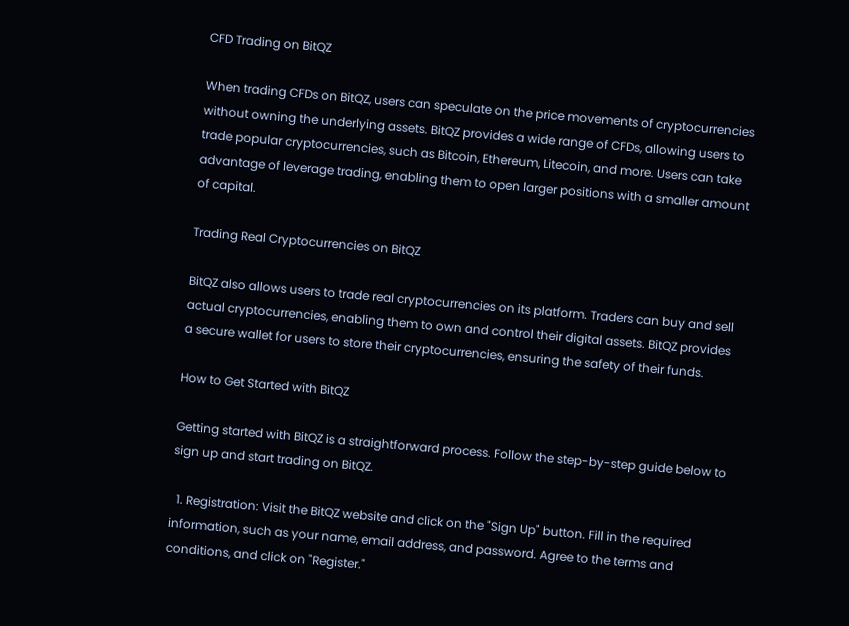CFD Trading on BitQZ

When trading CFDs on BitQZ, users can speculate on the price movements of cryptocurrencies without owning the underlying assets. BitQZ provides a wide range of CFDs, allowing users to trade popular cryptocurrencies, such as Bitcoin, Ethereum, Litecoin, and more. Users can take advantage of leverage trading, enabling them to open larger positions with a smaller amount of capital.

Trading Real Cryptocurrencies on BitQZ

BitQZ also allows users to trade real cryptocurrencies on its platform. Traders can buy and sell actual cryptocurrencies, enabling them to own and control their digital assets. BitQZ provides a secure wallet for users to store their cryptocurrencies, ensuring the safety of their funds.

How to Get Started with BitQZ

Getting started with BitQZ is a straightforward process. Follow the step-by-step guide below to sign up and start trading on BitQZ.

  1. Registration: Visit the BitQZ website and click on the "Sign Up" button. Fill in the required information, such as your name, email address, and password. Agree to the terms and conditions, and click on "Register."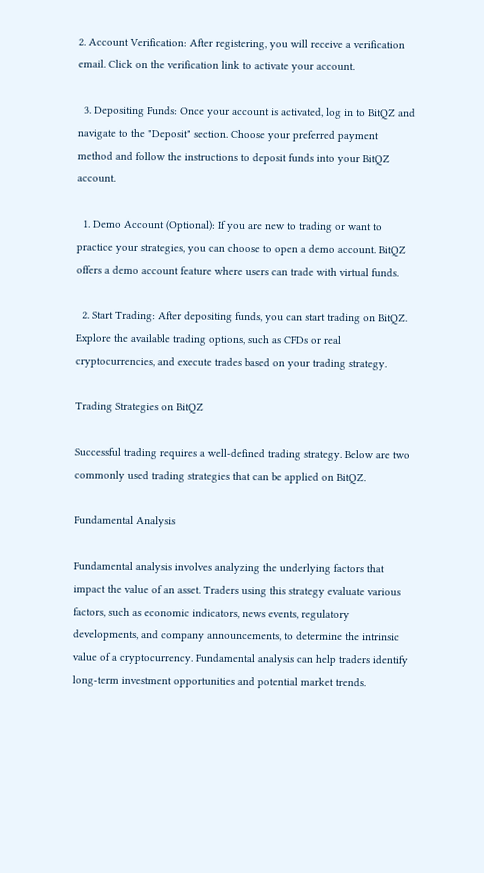2. Account Verification: After registering, you will receive a verification email. Click on the verification link to activate your account.

  3. Depositing Funds: Once your account is activated, log in to BitQZ and navigate to the "Deposit" section. Choose your preferred payment method and follow the instructions to deposit funds into your BitQZ account.

  1. Demo Account (Optional): If you are new to trading or want to practice your strategies, you can choose to open a demo account. BitQZ offers a demo account feature where users can trade with virtual funds.

  2. Start Trading: After depositing funds, you can start trading on BitQZ. Explore the available trading options, such as CFDs or real cryptocurrencies, and execute trades based on your trading strategy.

Trading Strategies on BitQZ

Successful trading requires a well-defined trading strategy. Below are two commonly used trading strategies that can be applied on BitQZ.

Fundamental Analysis

Fundamental analysis involves analyzing the underlying factors that impact the value of an asset. Traders using this strategy evaluate various factors, such as economic indicators, news events, regulatory developments, and company announcements, to determine the intrinsic value of a cryptocurrency. Fundamental analysis can help traders identify long-term investment opportunities and potential market trends.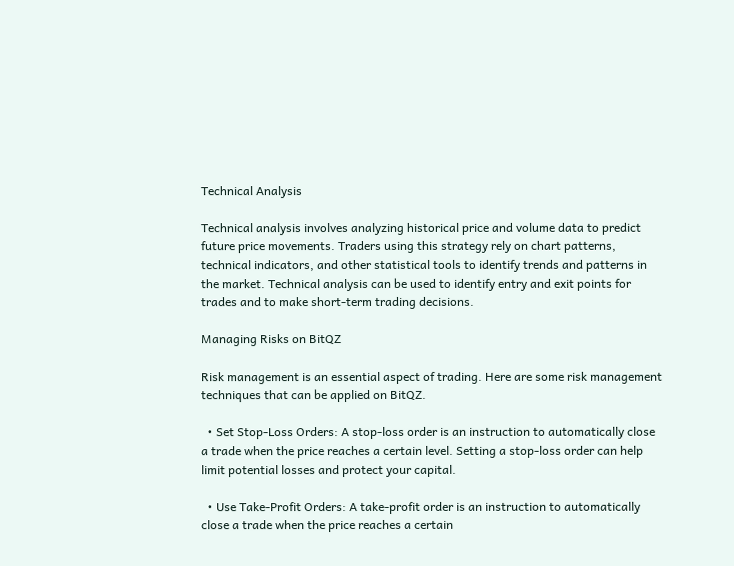Technical Analysis

Technical analysis involves analyzing historical price and volume data to predict future price movements. Traders using this strategy rely on chart patterns, technical indicators, and other statistical tools to identify trends and patterns in the market. Technical analysis can be used to identify entry and exit points for trades and to make short-term trading decisions.

Managing Risks on BitQZ

Risk management is an essential aspect of trading. Here are some risk management techniques that can be applied on BitQZ.

  • Set Stop-Loss Orders: A stop-loss order is an instruction to automatically close a trade when the price reaches a certain level. Setting a stop-loss order can help limit potential losses and protect your capital.

  • Use Take-Profit Orders: A take-profit order is an instruction to automatically close a trade when the price reaches a certain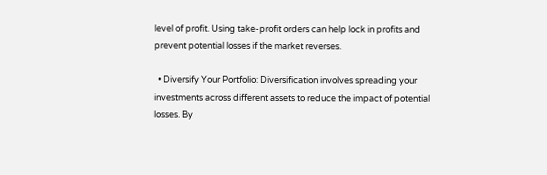level of profit. Using take-profit orders can help lock in profits and prevent potential losses if the market reverses.

  • Diversify Your Portfolio: Diversification involves spreading your investments across different assets to reduce the impact of potential losses. By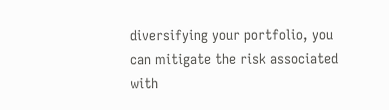diversifying your portfolio, you can mitigate the risk associated with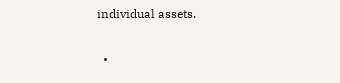individual assets.

  •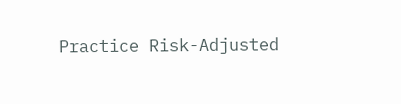Practice Risk-Adjusted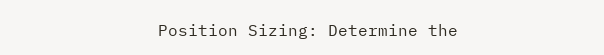Position Sizing: Determine the